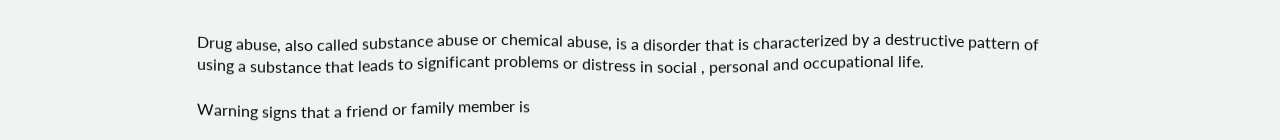Drug abuse, also called substance abuse or chemical abuse, is a disorder that is characterized by a destructive pattern of using a substance that leads to significant problems or distress in social , personal and occupational life.

Warning signs that a friend or family member is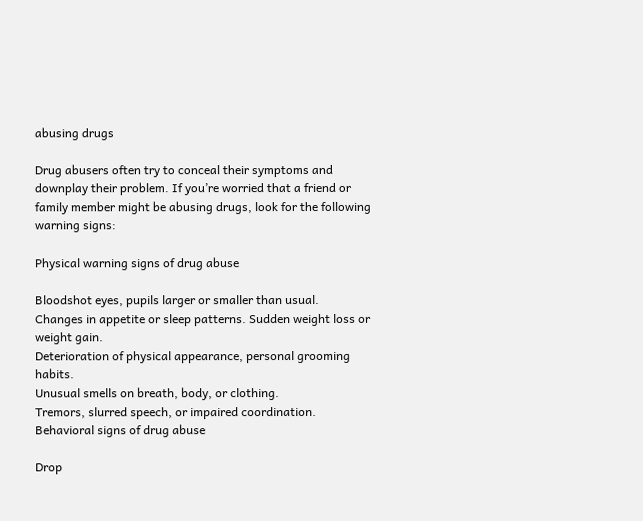abusing drugs

Drug abusers often try to conceal their symptoms and downplay their problem. If you’re worried that a friend or family member might be abusing drugs, look for the following warning signs:

Physical warning signs of drug abuse

Bloodshot eyes, pupils larger or smaller than usual.
Changes in appetite or sleep patterns. Sudden weight loss or weight gain.
Deterioration of physical appearance, personal grooming habits.
Unusual smells on breath, body, or clothing.
Tremors, slurred speech, or impaired coordination.
Behavioral signs of drug abuse

Drop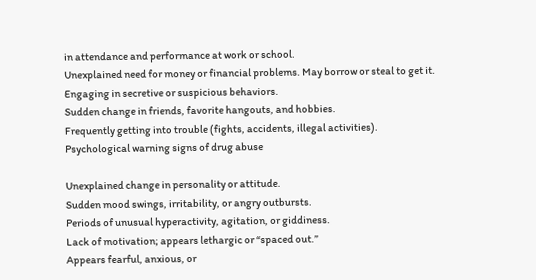in attendance and performance at work or school.
Unexplained need for money or financial problems. May borrow or steal to get it.
Engaging in secretive or suspicious behaviors.
Sudden change in friends, favorite hangouts, and hobbies.
Frequently getting into trouble (fights, accidents, illegal activities).
Psychological warning signs of drug abuse

Unexplained change in personality or attitude.
Sudden mood swings, irritability, or angry outbursts.
Periods of unusual hyperactivity, agitation, or giddiness.
Lack of motivation; appears lethargic or “spaced out.”
Appears fearful, anxious, or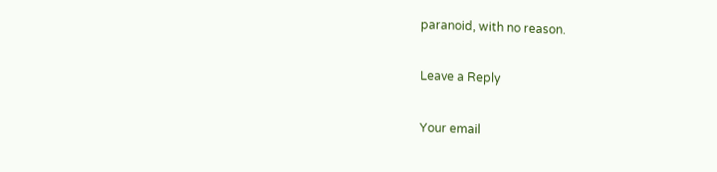paranoid, with no reason.

Leave a Reply

Your email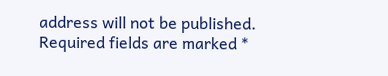address will not be published. Required fields are marked *